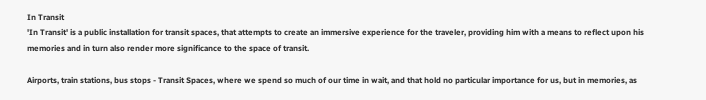In Transit
'In Transit' is a public installation for transit spaces, that attempts to create an immersive experience for the traveler, providing him with a means to reflect upon his memories and in turn also render more significance to the space of transit.

Airports, train stations, bus stops - Transit Spaces, where we spend so much of our time in wait, and that hold no particular importance for us, but in memories, as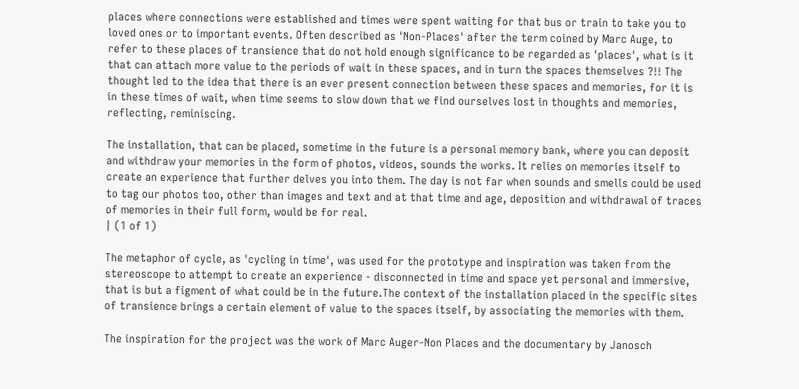places where connections were established and times were spent waiting for that bus or train to take you to loved ones or to important events. Often described as 'Non-Places' after the term coined by Marc Auge, to refer to these places of transience that do not hold enough significance to be regarded as 'places', what is it that can attach more value to the periods of wait in these spaces, and in turn the spaces themselves ?!! The thought led to the idea that there is an ever present connection between these spaces and memories, for it is in these times of wait, when time seems to slow down that we find ourselves lost in thoughts and memories, reflecting, reminiscing.

The installation, that can be placed, sometime in the future is a personal memory bank, where you can deposit and withdraw your memories in the form of photos, videos, sounds the works. It relies on memories itself to create an experience that further delves you into them. The day is not far when sounds and smells could be used to tag our photos too, other than images and text and at that time and age, deposition and withdrawal of traces of memories in their full form, would be for real.
| (1 of 1)

The metaphor of cycle, as 'cycling in time', was used for the prototype and inspiration was taken from the stereoscope to attempt to create an experience - disconnected in time and space yet personal and immersive, that is but a figment of what could be in the future.The context of the installation placed in the specific sites of transience brings a certain element of value to the spaces itself, by associating the memories with them.

The inspiration for the project was the work of Marc Auger-Non Places and the documentary by Janosch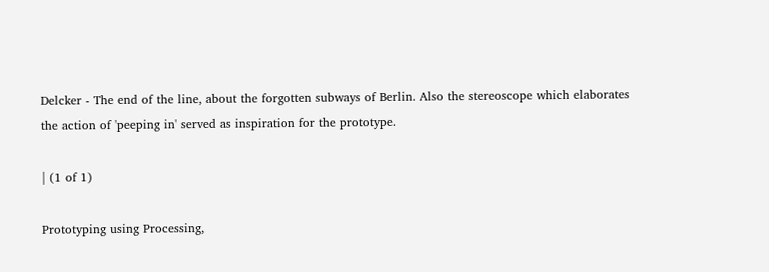Delcker - The end of the line, about the forgotten subways of Berlin. Also the stereoscope which elaborates the action of 'peeping in' served as inspiration for the prototype.

| (1 of 1)

Prototyping using Processing,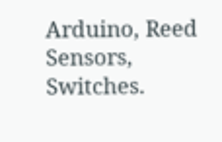Arduino, Reed Sensors, Switches.